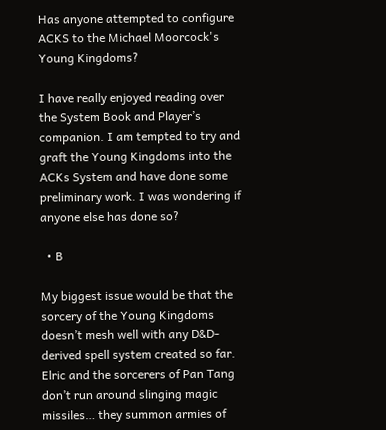Has anyone attempted to configure ACKS to the Michael Moorcock's Young Kingdoms?

I have really enjoyed reading over the System Book and Player’s companion. I am tempted to try and graft the Young Kingdoms into the ACKs System and have done some preliminary work. I was wondering if anyone else has done so?

  • B

My biggest issue would be that the sorcery of the Young Kingdoms doesn’t mesh well with any D&D-derived spell system created so far. Elric and the sorcerers of Pan Tang don’t run around slinging magic missiles… they summon armies of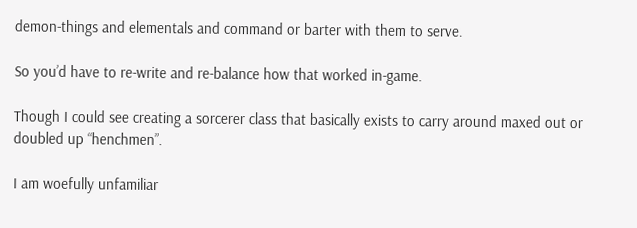demon-things and elementals and command or barter with them to serve.

So you’d have to re-write and re-balance how that worked in-game.

Though I could see creating a sorcerer class that basically exists to carry around maxed out or doubled up “henchmen”.

I am woefully unfamiliar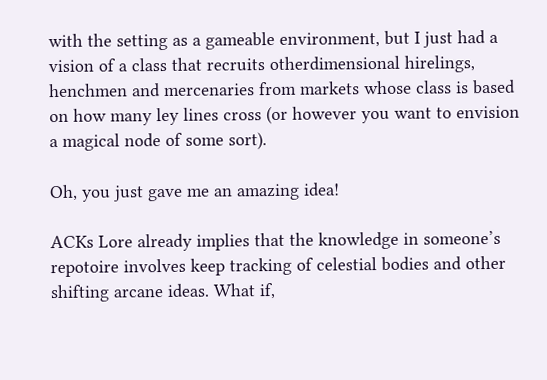with the setting as a gameable environment, but I just had a vision of a class that recruits otherdimensional hirelings, henchmen and mercenaries from markets whose class is based on how many ley lines cross (or however you want to envision a magical node of some sort).

Oh, you just gave me an amazing idea!

ACKs Lore already implies that the knowledge in someone’s repotoire involves keep tracking of celestial bodies and other shifting arcane ideas. What if,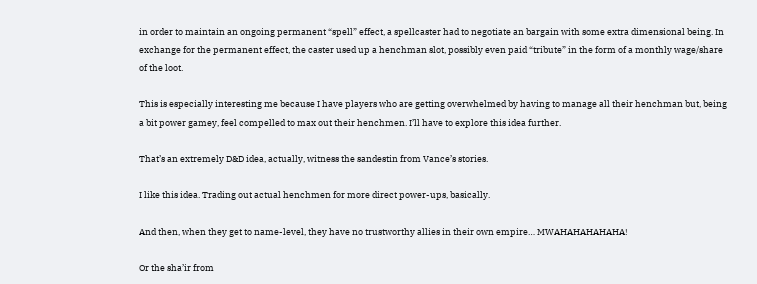in order to maintain an ongoing permanent “spell” effect, a spellcaster had to negotiate an bargain with some extra dimensional being. In exchange for the permanent effect, the caster used up a henchman slot, possibly even paid “tribute” in the form of a monthly wage/share of the loot.

This is especially interesting me because I have players who are getting overwhelmed by having to manage all their henchman but, being a bit power gamey, feel compelled to max out their henchmen. I’ll have to explore this idea further.

That’s an extremely D&D idea, actually, witness the sandestin from Vance’s stories.

I like this idea. Trading out actual henchmen for more direct power-ups, basically.

And then, when they get to name-level, they have no trustworthy allies in their own empire… MWAHAHAHAHAHA!

Or the sha’ir from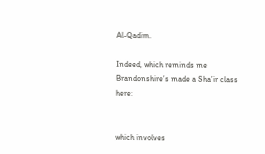Al-Qadim.

Indeed, which reminds me Brandonshire’s made a Sha’ir class here:


which involves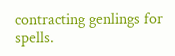contracting genlings for spells.